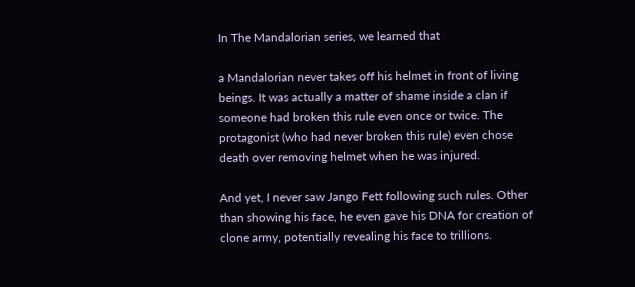In The Mandalorian series, we learned that

a Mandalorian never takes off his helmet in front of living beings. It was actually a matter of shame inside a clan if someone had broken this rule even once or twice. The protagonist (who had never broken this rule) even chose death over removing helmet when he was injured.

And yet, I never saw Jango Fett following such rules. Other than showing his face, he even gave his DNA for creation of clone army, potentially revealing his face to trillions.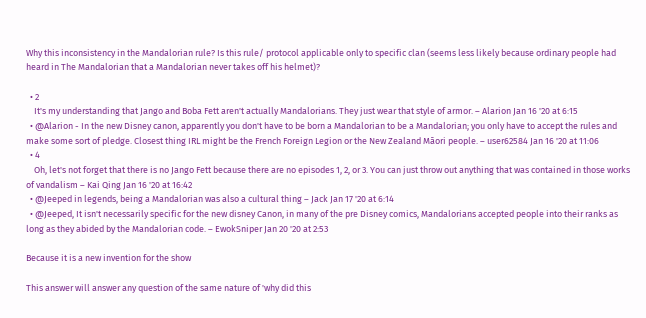Why this inconsistency in the Mandalorian rule? Is this rule/ protocol applicable only to specific clan (seems less likely because ordinary people had heard in The Mandalorian that a Mandalorian never takes off his helmet)?

  • 2
    It's my understanding that Jango and Boba Fett aren't actually Mandalorians. They just wear that style of armor. – Alarion Jan 16 '20 at 6:15
  • @Alarion - In the new Disney canon, apparently you don't have to be born a Mandalorian to be a Mandalorian; you only have to accept the rules and make some sort of pledge. Closest thing IRL might be the French Foreign Legion or the New Zealand Māori people. – user62584 Jan 16 '20 at 11:06
  • 4
    Oh, let's not forget that there is no Jango Fett because there are no episodes 1, 2, or 3. You can just throw out anything that was contained in those works of vandalism – Kai Qing Jan 16 '20 at 16:42
  • @Jeeped in legends, being a Mandalorian was also a cultural thing – Jack Jan 17 '20 at 6:14
  • @Jeeped, It isn't necessarily specific for the new disney Canon, in many of the pre Disney comics, Mandalorians accepted people into their ranks as long as they abided by the Mandalorian code. – EwokSniper Jan 20 '20 at 2:53

Because it is a new invention for the show

This answer will answer any question of the same nature of 'why did this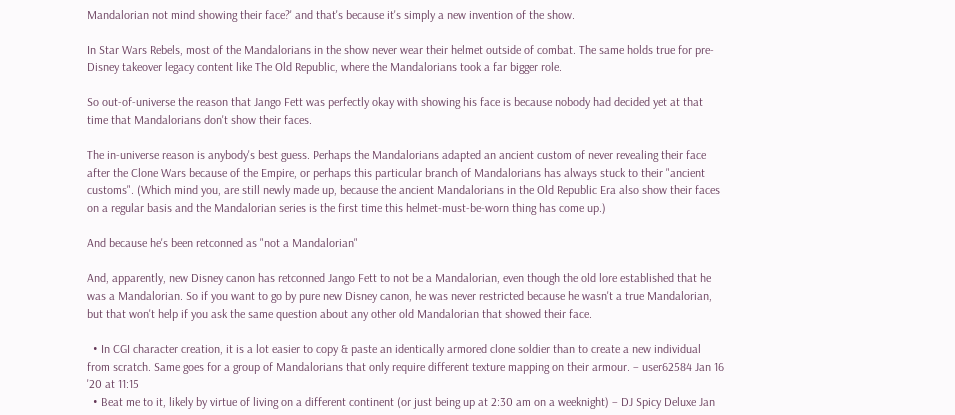Mandalorian not mind showing their face?' and that's because it's simply a new invention of the show.

In Star Wars Rebels, most of the Mandalorians in the show never wear their helmet outside of combat. The same holds true for pre-Disney takeover legacy content like The Old Republic, where the Mandalorians took a far bigger role.

So out-of-universe the reason that Jango Fett was perfectly okay with showing his face is because nobody had decided yet at that time that Mandalorians don't show their faces.

The in-universe reason is anybody's best guess. Perhaps the Mandalorians adapted an ancient custom of never revealing their face after the Clone Wars because of the Empire, or perhaps this particular branch of Mandalorians has always stuck to their "ancient customs". (Which mind you, are still newly made up, because the ancient Mandalorians in the Old Republic Era also show their faces on a regular basis and the Mandalorian series is the first time this helmet-must-be-worn thing has come up.)

And because he's been retconned as "not a Mandalorian"

And, apparently, new Disney canon has retconned Jango Fett to not be a Mandalorian, even though the old lore established that he was a Mandalorian. So if you want to go by pure new Disney canon, he was never restricted because he wasn't a true Mandalorian, but that won't help if you ask the same question about any other old Mandalorian that showed their face.

  • In CGI character creation, it is a lot easier to copy & paste an identically armored clone soldier than to create a new individual from scratch. Same goes for a group of Mandalorians that only require different texture mapping on their armour. – user62584 Jan 16 '20 at 11:15
  • Beat me to it, likely by virtue of living on a different continent (or just being up at 2:30 am on a weeknight) – DJ Spicy Deluxe Jan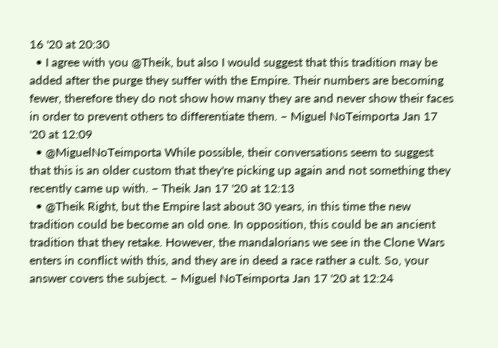16 '20 at 20:30
  • I agree with you @Theik, but also I would suggest that this tradition may be added after the purge they suffer with the Empire. Their numbers are becoming fewer, therefore they do not show how many they are and never show their faces in order to prevent others to differentiate them. – Miguel NoTeimporta Jan 17 '20 at 12:09
  • @MiguelNoTeimporta While possible, their conversations seem to suggest that this is an older custom that they're picking up again and not something they recently came up with. – Theik Jan 17 '20 at 12:13
  • @Theik Right, but the Empire last about 30 years, in this time the new tradition could be become an old one. In opposition, this could be an ancient tradition that they retake. However, the mandalorians we see in the Clone Wars enters in conflict with this, and they are in deed a race rather a cult. So, your answer covers the subject. – Miguel NoTeimporta Jan 17 '20 at 12:24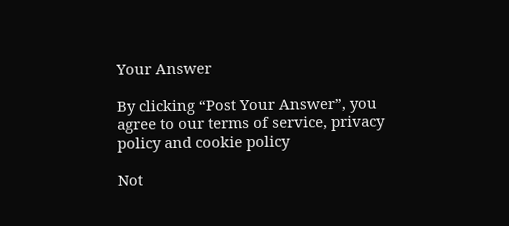Your Answer

By clicking “Post Your Answer”, you agree to our terms of service, privacy policy and cookie policy

Not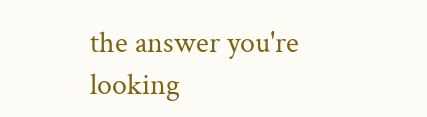the answer you're looking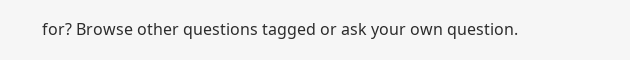for? Browse other questions tagged or ask your own question.